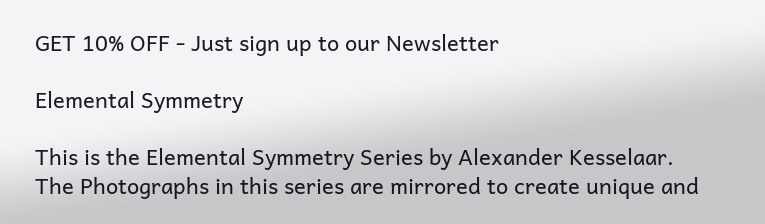GET 10% OFF - Just sign up to our Newsletter

Elemental Symmetry

This is the Elemental Symmetry Series by Alexander Kesselaar. The Photographs in this series are mirrored to create unique and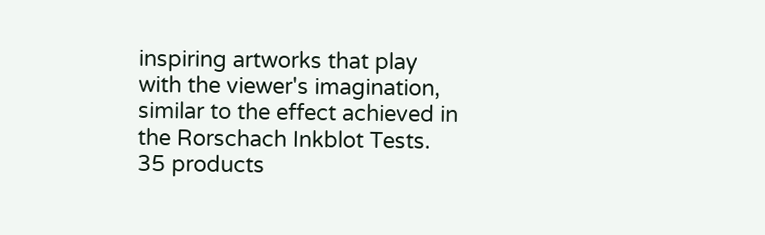inspiring artworks that play with the viewer's imagination, similar to the effect achieved in the Rorschach Inkblot Tests.
35 products